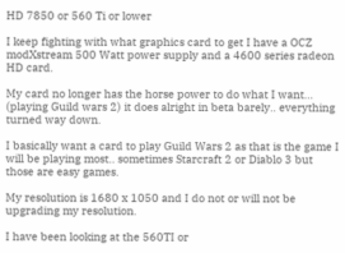HD 7850 or 560 Ti or lower

I keep fighting with what graphics card to get I have a OCZ modXstream 500 Watt power supply and a 4600 series radeon HD card.

My card no longer has the horse power to do what I want... (playing Guild wars 2) it does alright in beta barely.. everything turned way down.

I basically want a card to play Guild Wars 2 as that is the game I will be playing most.. sometimes Starcraft 2 or Diablo 3 but those are easy games.

My resolution is 1680 x 1050 and I do not or will not be upgrading my resolution.

I have been looking at the 560TI or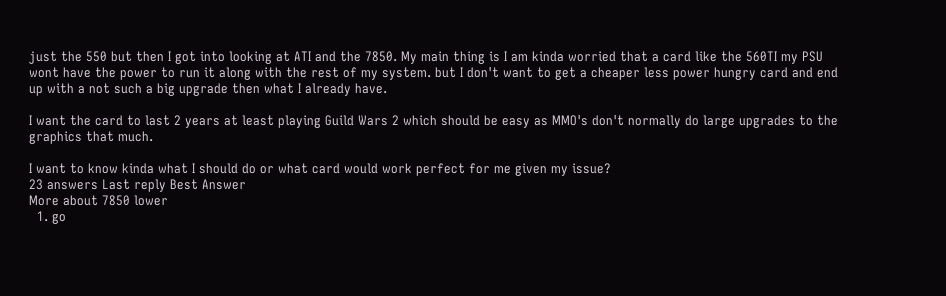just the 550 but then I got into looking at ATI and the 7850. My main thing is I am kinda worried that a card like the 560TI my PSU wont have the power to run it along with the rest of my system. but I don't want to get a cheaper less power hungry card and end up with a not such a big upgrade then what I already have.

I want the card to last 2 years at least playing Guild Wars 2 which should be easy as MMO's don't normally do large upgrades to the graphics that much.

I want to know kinda what I should do or what card would work perfect for me given my issue?
23 answers Last reply Best Answer
More about 7850 lower
  1. go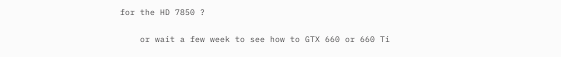for the HD 7850 ?

    or wait a few week to see how to GTX 660 or 660 Ti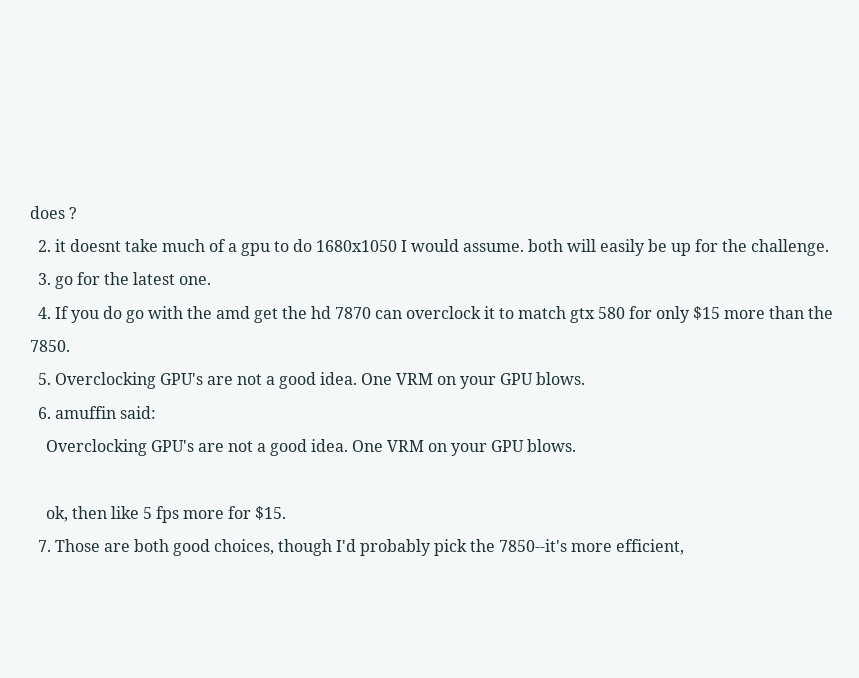does ?
  2. it doesnt take much of a gpu to do 1680x1050 I would assume. both will easily be up for the challenge.
  3. go for the latest one.
  4. If you do go with the amd get the hd 7870 can overclock it to match gtx 580 for only $15 more than the 7850.
  5. Overclocking GPU's are not a good idea. One VRM on your GPU blows.
  6. amuffin said:
    Overclocking GPU's are not a good idea. One VRM on your GPU blows.

    ok, then like 5 fps more for $15.
  7. Those are both good choices, though I'd probably pick the 7850--it's more efficient,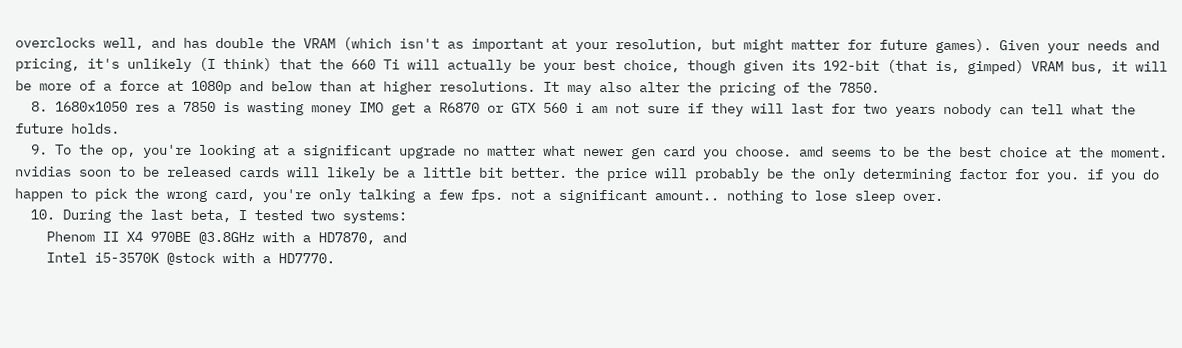overclocks well, and has double the VRAM (which isn't as important at your resolution, but might matter for future games). Given your needs and pricing, it's unlikely (I think) that the 660 Ti will actually be your best choice, though given its 192-bit (that is, gimped) VRAM bus, it will be more of a force at 1080p and below than at higher resolutions. It may also alter the pricing of the 7850.
  8. 1680x1050 res a 7850 is wasting money IMO get a R6870 or GTX 560 i am not sure if they will last for two years nobody can tell what the future holds.
  9. To the op, you're looking at a significant upgrade no matter what newer gen card you choose. amd seems to be the best choice at the moment. nvidias soon to be released cards will likely be a little bit better. the price will probably be the only determining factor for you. if you do happen to pick the wrong card, you're only talking a few fps. not a significant amount.. nothing to lose sleep over.
  10. During the last beta, I tested two systems:
    Phenom II X4 970BE @3.8GHz with a HD7870, and
    Intel i5-3570K @stock with a HD7770.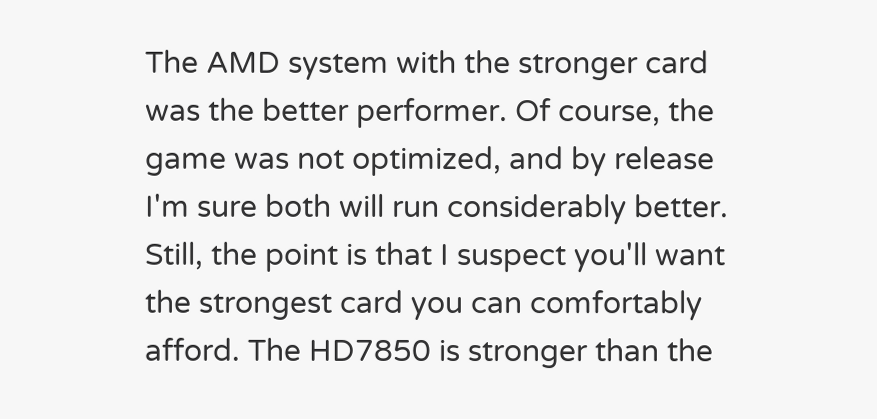The AMD system with the stronger card was the better performer. Of course, the game was not optimized, and by release I'm sure both will run considerably better. Still, the point is that I suspect you'll want the strongest card you can comfortably afford. The HD7850 is stronger than the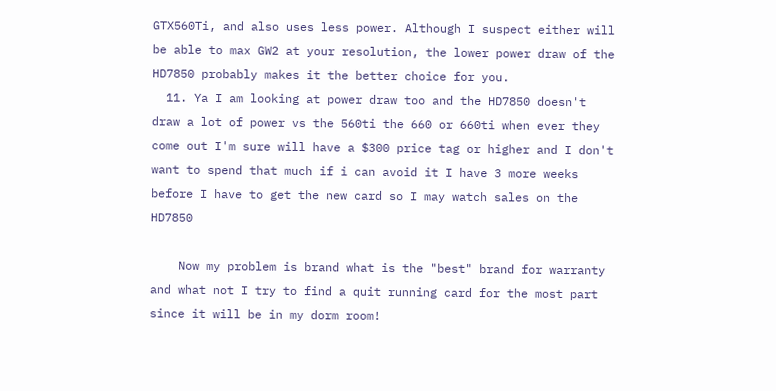GTX560Ti, and also uses less power. Although I suspect either will be able to max GW2 at your resolution, the lower power draw of the HD7850 probably makes it the better choice for you.
  11. Ya I am looking at power draw too and the HD7850 doesn't draw a lot of power vs the 560ti the 660 or 660ti when ever they come out I'm sure will have a $300 price tag or higher and I don't want to spend that much if i can avoid it I have 3 more weeks before I have to get the new card so I may watch sales on the HD7850

    Now my problem is brand what is the "best" brand for warranty and what not I try to find a quit running card for the most part since it will be in my dorm room!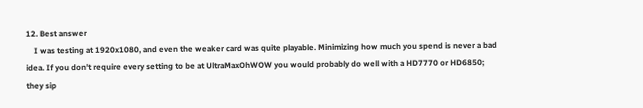12. Best answer
    I was testing at 1920x1080, and even the weaker card was quite playable. Minimizing how much you spend is never a bad idea. If you don't require every setting to be at UltraMaxOhWOW you would probably do well with a HD7770 or HD6850; they sip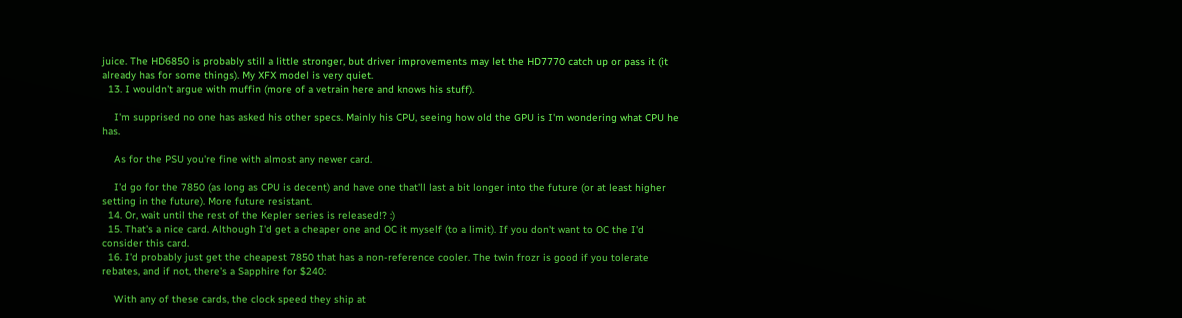juice. The HD6850 is probably still a little stronger, but driver improvements may let the HD7770 catch up or pass it (it already has for some things). My XFX model is very quiet.
  13. I wouldn't argue with muffin (more of a vetrain here and knows his stuff).

    I'm supprised no one has asked his other specs. Mainly his CPU, seeing how old the GPU is I'm wondering what CPU he has.

    As for the PSU you're fine with almost any newer card.

    I'd go for the 7850 (as long as CPU is decent) and have one that'll last a bit longer into the future (or at least higher setting in the future). More future resistant.
  14. Or, wait until the rest of the Kepler series is released!? :)
  15. That's a nice card. Although I'd get a cheaper one and OC it myself (to a limit). If you don't want to OC the I'd consider this card.
  16. I'd probably just get the cheapest 7850 that has a non-reference cooler. The twin frozr is good if you tolerate rebates, and if not, there's a Sapphire for $240:

    With any of these cards, the clock speed they ship at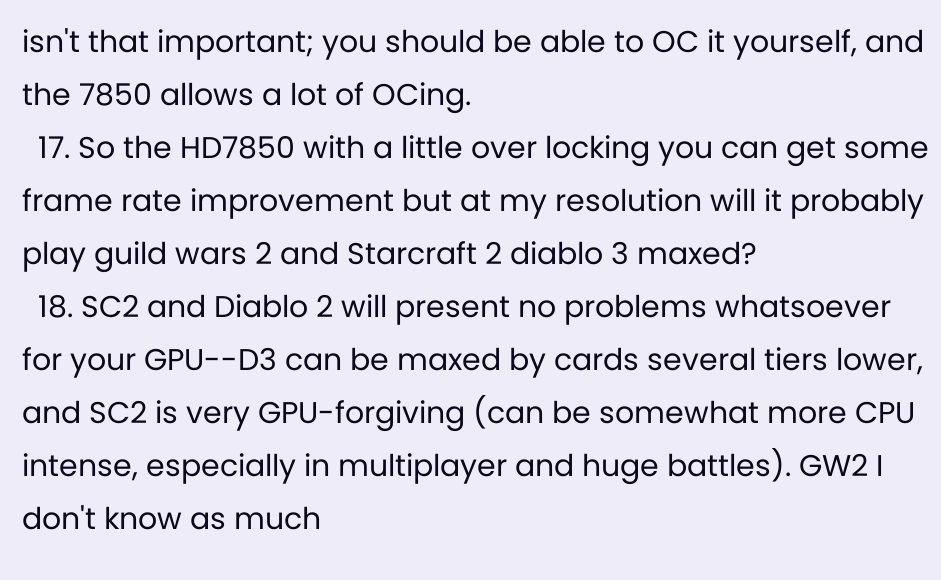isn't that important; you should be able to OC it yourself, and the 7850 allows a lot of OCing.
  17. So the HD7850 with a little over locking you can get some frame rate improvement but at my resolution will it probably play guild wars 2 and Starcraft 2 diablo 3 maxed?
  18. SC2 and Diablo 2 will present no problems whatsoever for your GPU--D3 can be maxed by cards several tiers lower, and SC2 is very GPU-forgiving (can be somewhat more CPU intense, especially in multiplayer and huge battles). GW2 I don't know as much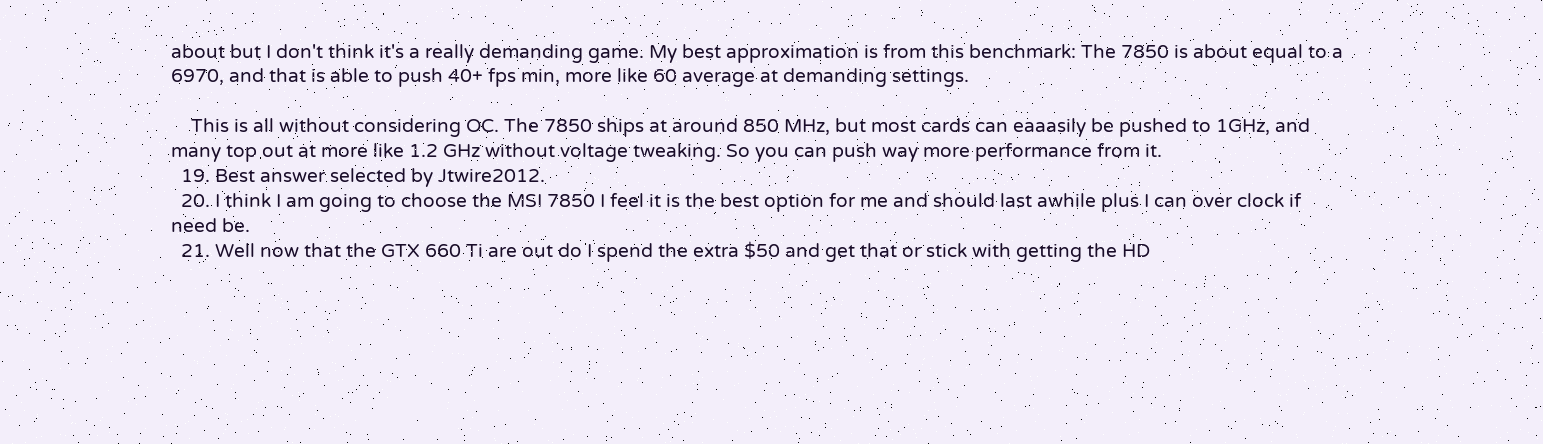about but I don't think it's a really demanding game. My best approximation is from this benchmark: The 7850 is about equal to a 6970, and that is able to push 40+ fps min, more like 60 average at demanding settings.

    This is all without considering OC. The 7850 ships at around 850 MHz, but most cards can eaaasily be pushed to 1GHz, and many top out at more like 1.2 GHz without voltage tweaking. So you can push way more performance from it.
  19. Best answer selected by Jtwire2012.
  20. I think I am going to choose the MSI 7850 I feel it is the best option for me and should last awhile plus I can over clock if need be.
  21. Well now that the GTX 660 Ti are out do I spend the extra $50 and get that or stick with getting the HD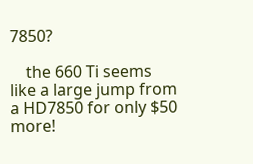7850?

    the 660 Ti seems like a large jump from a HD7850 for only $50 more!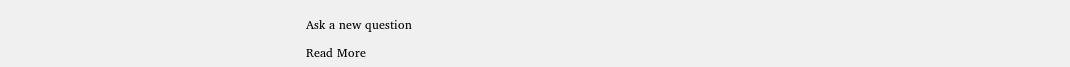Ask a new question

Read More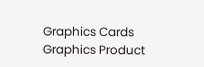Graphics Cards Graphics Product